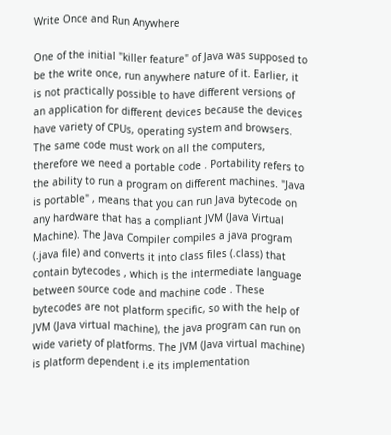Write Once and Run Anywhere

One of the initial "killer feature" of Java was supposed to be the write once, run anywhere nature of it. Earlier, it is not practically possible to have different versions of an application for different devices because the devices have variety of CPUs, operating system and browsers. The same code must work on all the computers, therefore we need a portable code . Portability refers to the ability to run a program on different machines. "Java is portable" , means that you can run Java bytecode on any hardware that has a compliant JVM (Java Virtual Machine). The Java Compiler compiles a java program (.java file) and converts it into class files (.class) that contain bytecodes , which is the intermediate language between source code and machine code . These bytecodes are not platform specific, so with the help of JVM (Java virtual machine), the java program can run on wide variety of platforms. The JVM (Java virtual machine) is platform dependent i.e its implementation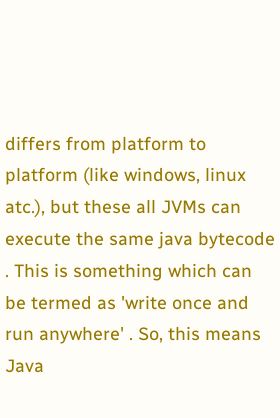differs from platform to platform (like windows, linux atc.), but these all JVMs can execute the same java bytecode . This is something which can be termed as 'write once and run anywhere' . So, this means Java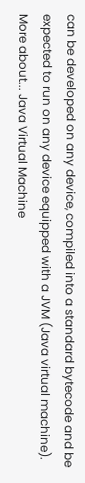can be developed on any device, compiled into a standard bytecode and be expected to run on any device equipped with a JVM (Java virtual machine). More about... Java Virtual Machine